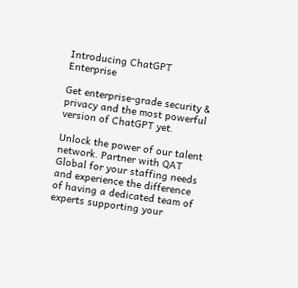Introducing ChatGPT Enterprise

Get enterprise-grade security & privacy and the most powerful version of ChatGPT yet.

Unlock the power of our talent network. Partner with QAT Global for your staffing needs and experience the difference of having a dedicated team of experts supporting your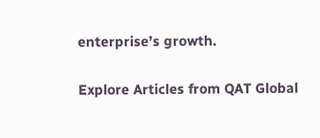enterprise’s growth.

Explore Articles from QAT Global